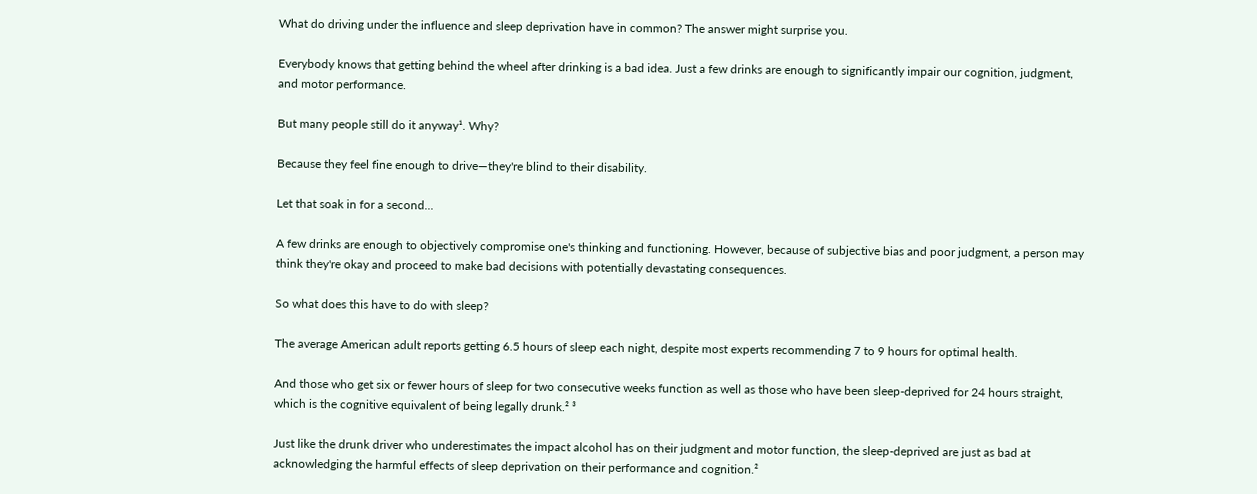What do driving under the influence and sleep deprivation have in common? The answer might surprise you.

Everybody knows that getting behind the wheel after drinking is a bad idea. Just a few drinks are enough to significantly impair our cognition, judgment, and motor performance.

But many people still do it anyway¹. Why?

Because they feel fine enough to drive—they're blind to their disability.

Let that soak in for a second...

A few drinks are enough to objectively compromise one's thinking and functioning. However, because of subjective bias and poor judgment, a person may think they're okay and proceed to make bad decisions with potentially devastating consequences.

So what does this have to do with sleep?

The average American adult reports getting 6.5 hours of sleep each night, despite most experts recommending 7 to 9 hours for optimal health.

And those who get six or fewer hours of sleep for two consecutive weeks function as well as those who have been sleep-deprived for 24 hours straight, which is the cognitive equivalent of being legally drunk.² ³

Just like the drunk driver who underestimates the impact alcohol has on their judgment and motor function, the sleep-deprived are just as bad at acknowledging the harmful effects of sleep deprivation on their performance and cognition.²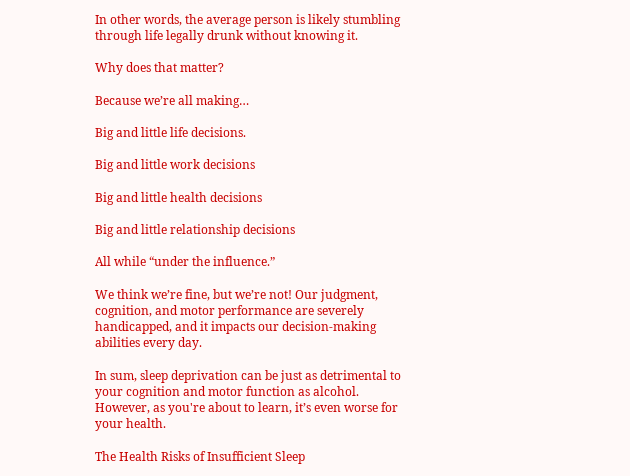In other words, the average person is likely stumbling through life legally drunk without knowing it.

Why does that matter?

Because we’re all making…

Big and little life decisions.

Big and little work decisions

Big and little health decisions

Big and little relationship decisions

All while “under the influence.”

We think we’re fine, but we’re not! Our judgment, cognition, and motor performance are severely handicapped, and it impacts our decision-making abilities every day.

In sum, sleep deprivation can be just as detrimental to your cognition and motor function as alcohol. However, as you're about to learn, it’s even worse for your health.

The Health Risks of Insufficient Sleep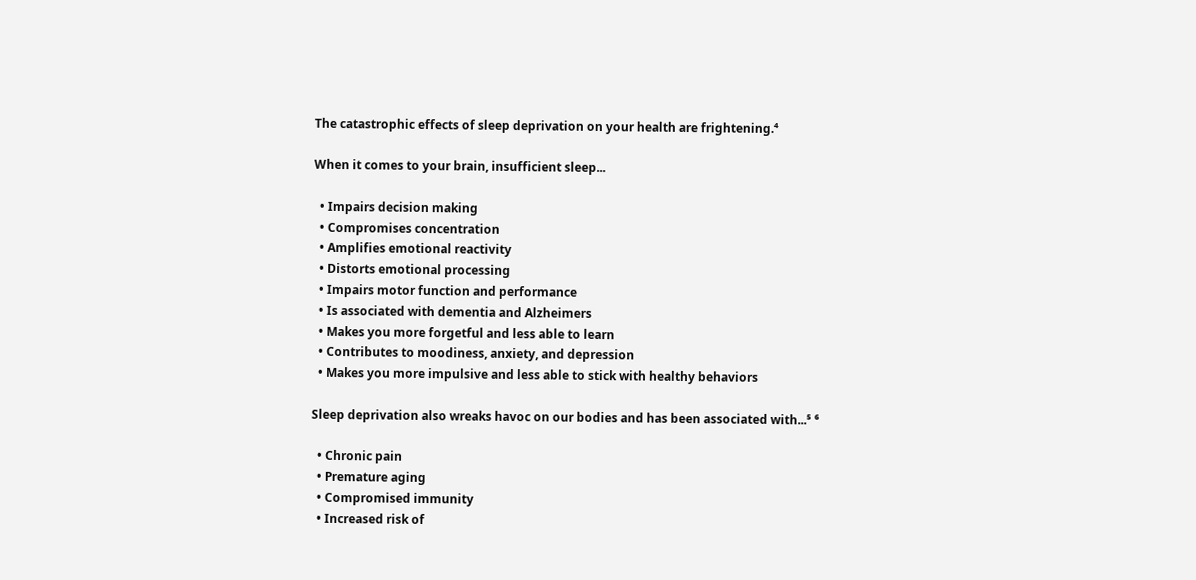The catastrophic effects of sleep deprivation on your health are frightening.⁴

When it comes to your brain, insufficient sleep...

  • Impairs decision making
  • Compromises concentration
  • Amplifies emotional reactivity
  • Distorts emotional processing
  • Impairs motor function and performance
  • Is associated with dementia and Alzheimers
  • Makes you more forgetful and less able to learn
  • Contributes to moodiness, anxiety, and depression
  • Makes you more impulsive and less able to stick with healthy behaviors

Sleep deprivation also wreaks havoc on our bodies and has been associated with...⁵ ⁶

  • Chronic pain
  • Premature aging
  • Compromised immunity
  • Increased risk of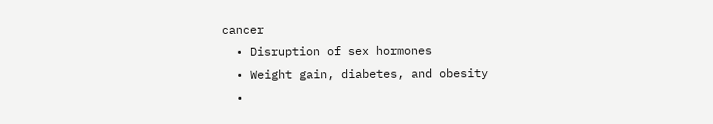cancer
  • Disruption of sex hormones
  • Weight gain, diabetes, and obesity
  •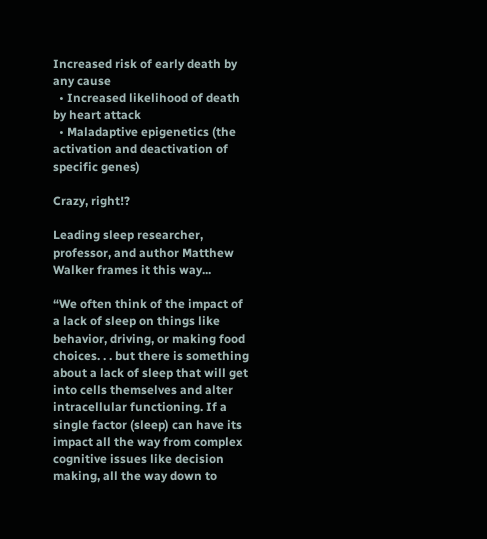Increased risk of early death by any cause
  • Increased likelihood of death by heart attack
  • Maladaptive epigenetics (the activation and deactivation of specific genes)

Crazy, right!?

Leading sleep researcher, professor, and author Matthew Walker frames it this way...

“We often think of the impact of a lack of sleep on things like behavior, driving, or making food choices. . . but there is something about a lack of sleep that will get into cells themselves and alter intracellular functioning. If a single factor (sleep) can have its impact all the way from complex cognitive issues like decision making, all the way down to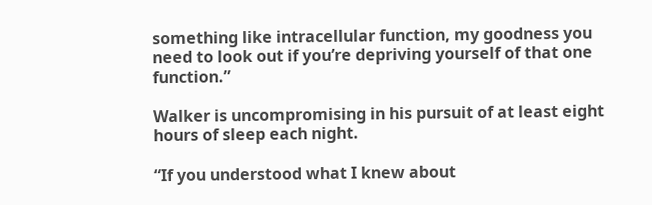something like intracellular function, my goodness you need to look out if you’re depriving yourself of that one function.”

Walker is uncompromising in his pursuit of at least eight hours of sleep each night.

“If you understood what I knew about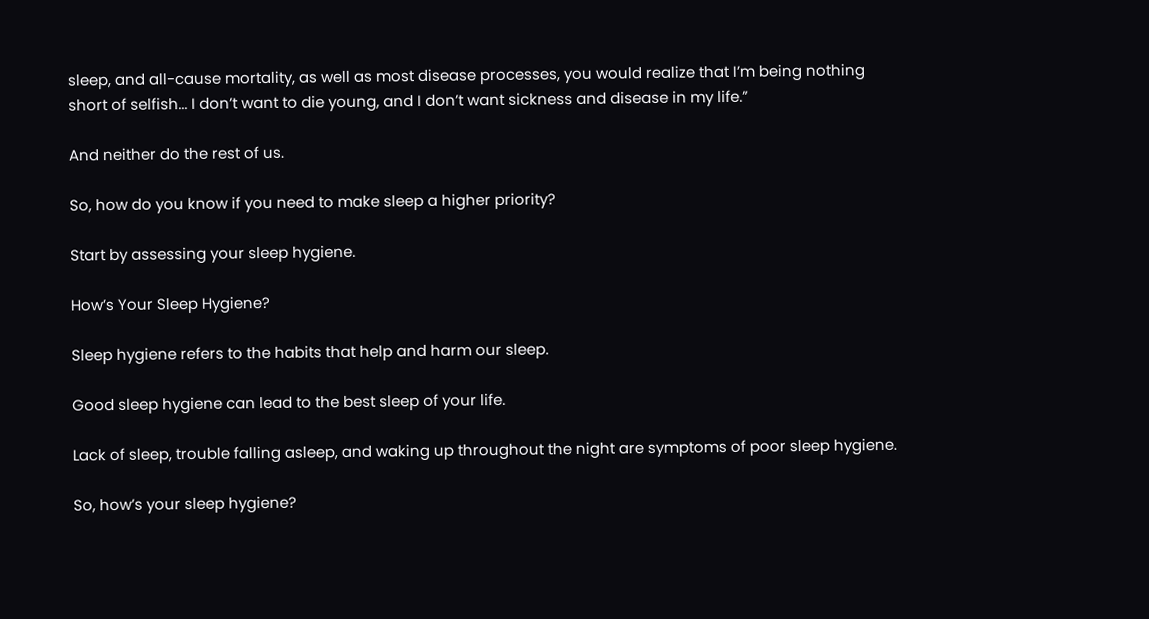sleep, and all-cause mortality, as well as most disease processes, you would realize that I’m being nothing short of selfish... I don’t want to die young, and I don’t want sickness and disease in my life.”

And neither do the rest of us.

So, how do you know if you need to make sleep a higher priority?

Start by assessing your sleep hygiene.

How’s Your Sleep Hygiene?

Sleep hygiene refers to the habits that help and harm our sleep.

Good sleep hygiene can lead to the best sleep of your life.

Lack of sleep, trouble falling asleep, and waking up throughout the night are symptoms of poor sleep hygiene.

So, how’s your sleep hygiene?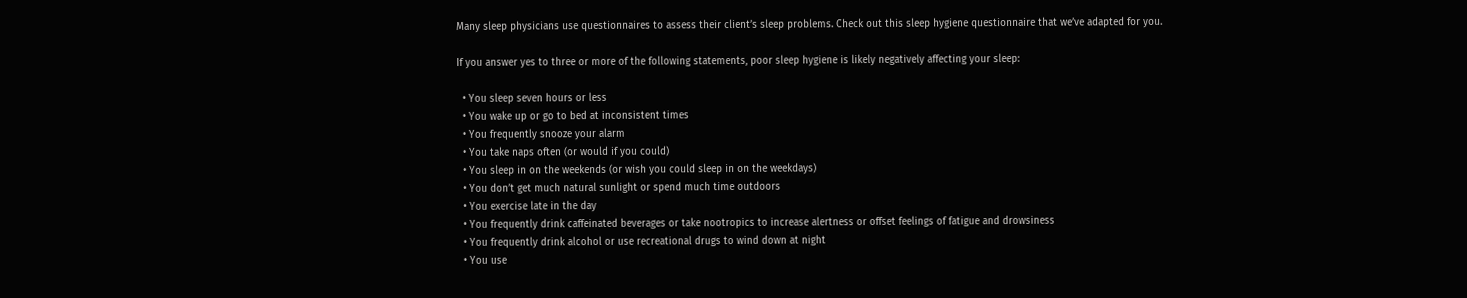Many sleep physicians use questionnaires to assess their client’s sleep problems. Check out this sleep hygiene questionnaire that we’ve adapted for you.

If you answer yes to three or more of the following statements, poor sleep hygiene is likely negatively affecting your sleep:

  • You sleep seven hours or less
  • You wake up or go to bed at inconsistent times
  • You frequently snooze your alarm
  • You take naps often (or would if you could)
  • You sleep in on the weekends (or wish you could sleep in on the weekdays)
  • You don’t get much natural sunlight or spend much time outdoors
  • You exercise late in the day
  • You frequently drink caffeinated beverages or take nootropics to increase alertness or offset feelings of fatigue and drowsiness
  • You frequently drink alcohol or use recreational drugs to wind down at night
  • You use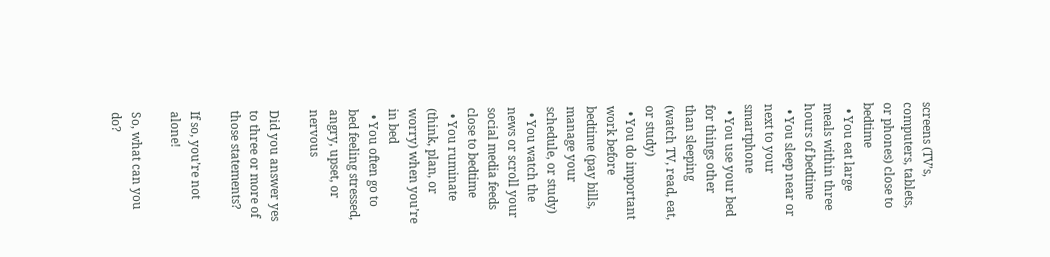screens (TV’s, computers, tablets, or phones) close to bedtime
  • You eat large meals within three hours of bedtime
  • You sleep near or next to your smartphone
  • You use your bed for things other than sleeping (watch TV, read, eat, or study)
  • You do important work before bedtime (pay bills, manage your schedule, or study)
  • You watch the news or scroll your social media feeds close to bedtime
  • You ruminate (think, plan, or worry) when you’re in bed
  • You often go to bed feeling stressed, angry, upset, or nervous

Did you answer yes to three or more of those statements?

If so, you’re not alone!

So, what can you do?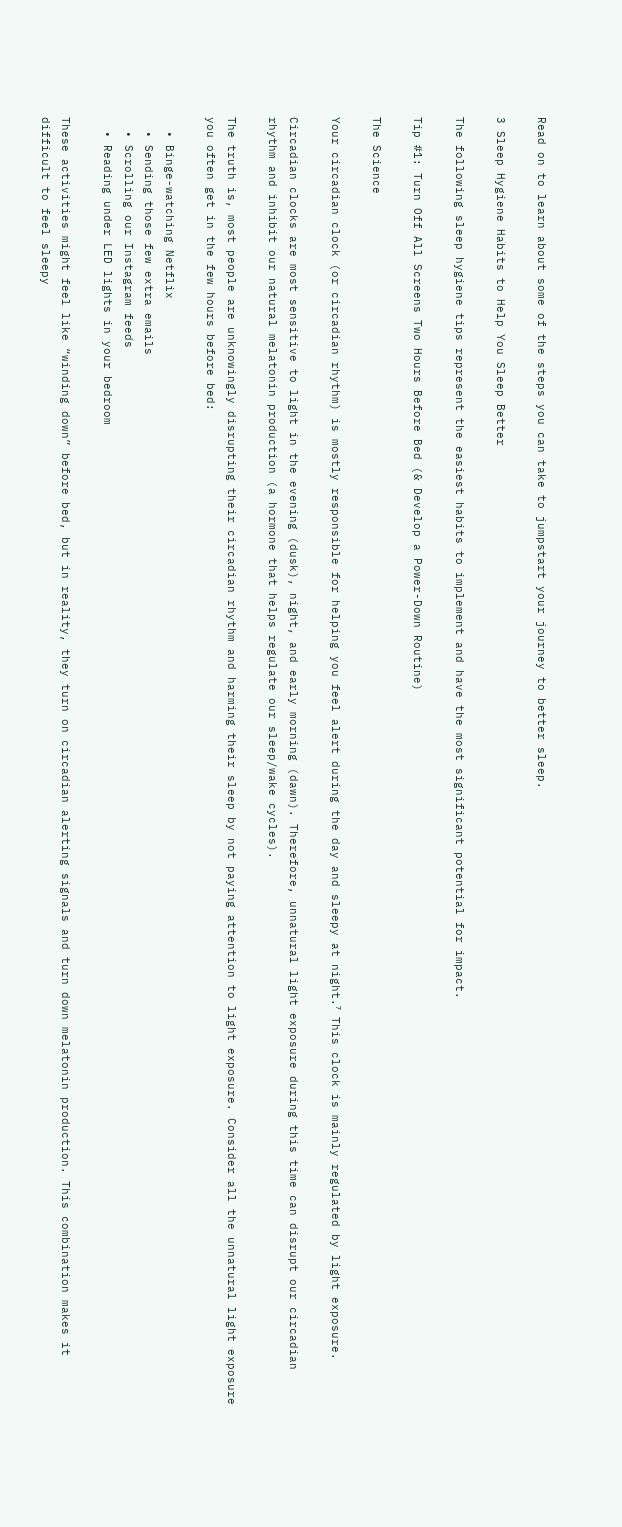Read on to learn about some of the steps you can take to jumpstart your journey to better sleep.

3 Sleep Hygiene Habits to Help You Sleep Better

The following sleep hygiene tips represent the easiest habits to implement and have the most significant potential for impact.

Tip #1: Turn Off All Screens Two Hours Before Bed (& Develop a Power-Down Routine)

The Science

Your circadian clock (or circadian rhythm) is mostly responsible for helping you feel alert during the day and sleepy at night.⁷ This clock is mainly regulated by light exposure.

Circadian clocks are most sensitive to light in the evening (dusk), night, and early morning (dawn). Therefore, unnatural light exposure during this time can disrupt our circadian rhythm and inhibit our natural melatonin production (a hormone that helps regulate our sleep/wake cycles).

The truth is, most people are unknowingly disrupting their circadian rhythm and harming their sleep by not paying attention to light exposure. Consider all the unnatural light exposure you often get in the few hours before bed:

  • Binge-watching Netflix
  • Sending those few extra emails
  • Scrolling our Instagram feeds
  • Reading under LED lights in your bedroom

These activities might feel like “winding down” before bed, but in reality, they turn on circadian alerting signals and turn down melatonin production. This combination makes it difficult to feel sleepy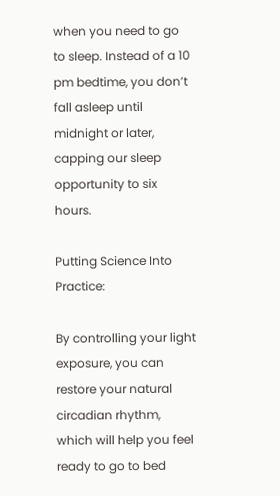when you need to go to sleep. Instead of a 10 pm bedtime, you don’t fall asleep until midnight or later, capping our sleep opportunity to six hours.

Putting Science Into Practice:

By controlling your light exposure, you can restore your natural circadian rhythm, which will help you feel ready to go to bed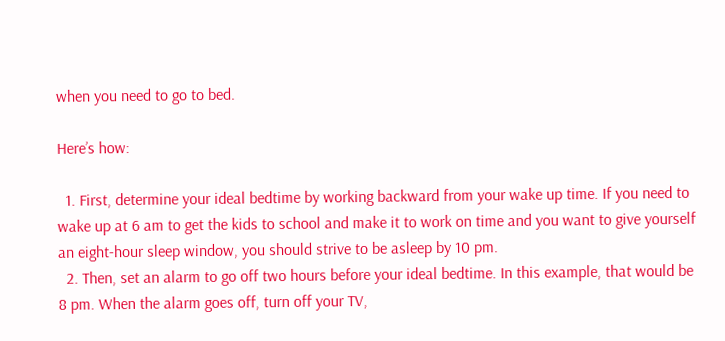when you need to go to bed.

Here’s how:

  1. First, determine your ideal bedtime by working backward from your wake up time. If you need to wake up at 6 am to get the kids to school and make it to work on time and you want to give yourself an eight-hour sleep window, you should strive to be asleep by 10 pm.
  2. Then, set an alarm to go off two hours before your ideal bedtime. In this example, that would be 8 pm. When the alarm goes off, turn off your TV,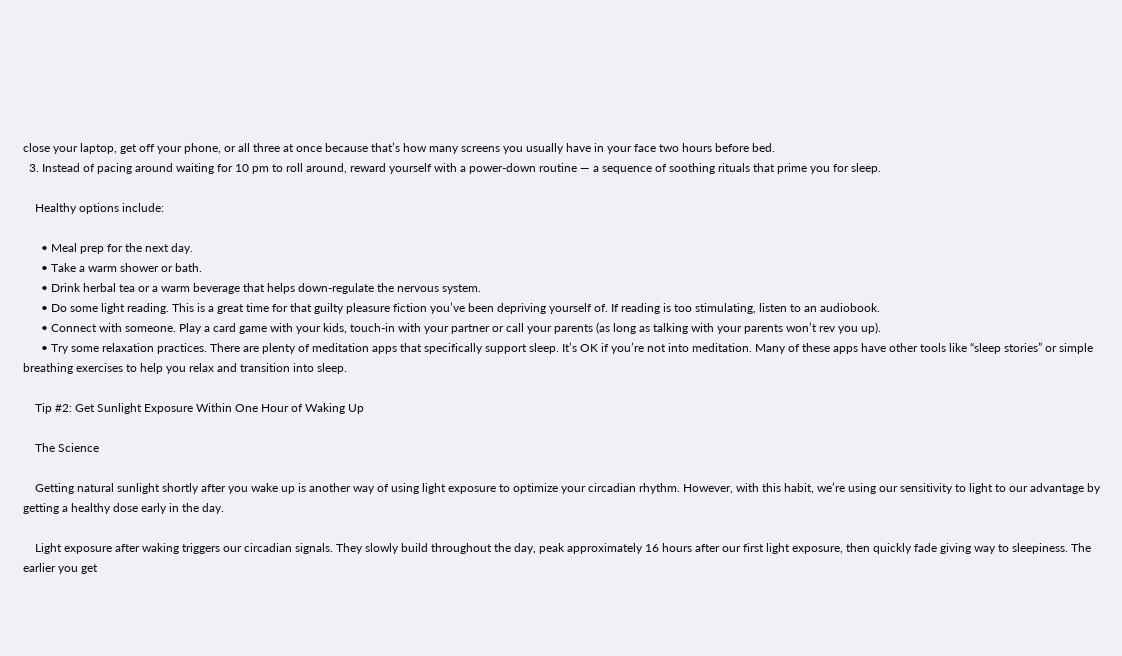close your laptop, get off your phone, or all three at once because that’s how many screens you usually have in your face two hours before bed.
  3. Instead of pacing around waiting for 10 pm to roll around, reward yourself with a power-down routine — a sequence of soothing rituals that prime you for sleep.

    Healthy options include:

      • Meal prep for the next day.
      • Take a warm shower or bath.
      • Drink herbal tea or a warm beverage that helps down-regulate the nervous system.
      • Do some light reading. This is a great time for that guilty pleasure fiction you’ve been depriving yourself of. If reading is too stimulating, listen to an audiobook.
      • Connect with someone. Play a card game with your kids, touch-in with your partner or call your parents (as long as talking with your parents won’t rev you up).
      • Try some relaxation practices. There are plenty of meditation apps that specifically support sleep. It’s OK if you’re not into meditation. Many of these apps have other tools like “sleep stories” or simple breathing exercises to help you relax and transition into sleep.

    Tip #2: Get Sunlight Exposure Within One Hour of Waking Up

    The Science

    Getting natural sunlight shortly after you wake up is another way of using light exposure to optimize your circadian rhythm. However, with this habit, we’re using our sensitivity to light to our advantage by getting a healthy dose early in the day.

    Light exposure after waking triggers our circadian signals. They slowly build throughout the day, peak approximately 16 hours after our first light exposure, then quickly fade giving way to sleepiness. The earlier you get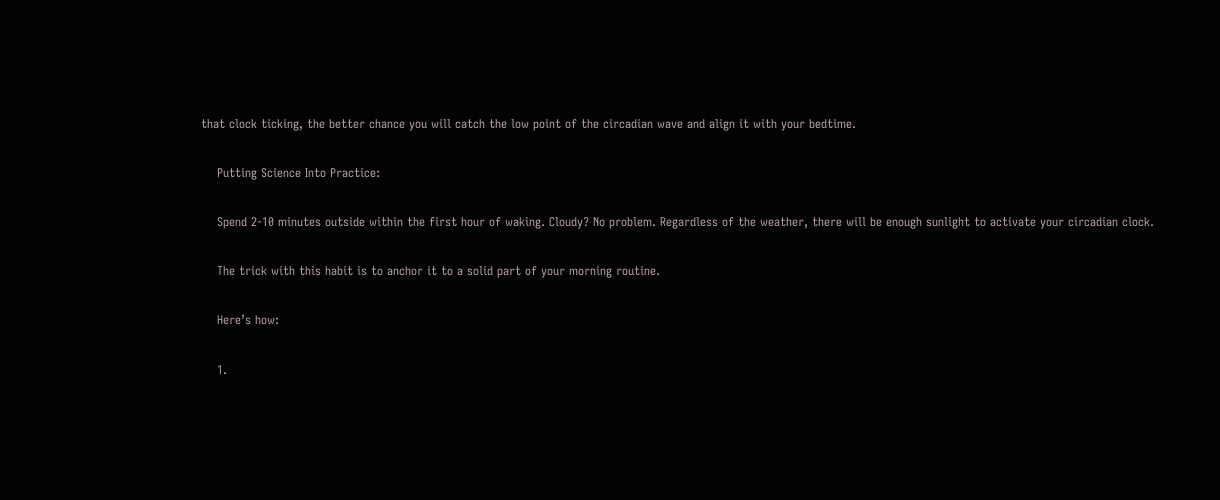that clock ticking, the better chance you will catch the low point of the circadian wave and align it with your bedtime.

    Putting Science Into Practice:

    Spend 2-10 minutes outside within the first hour of waking. Cloudy? No problem. Regardless of the weather, there will be enough sunlight to activate your circadian clock.

    The trick with this habit is to anchor it to a solid part of your morning routine.

    Here’s how:

    1.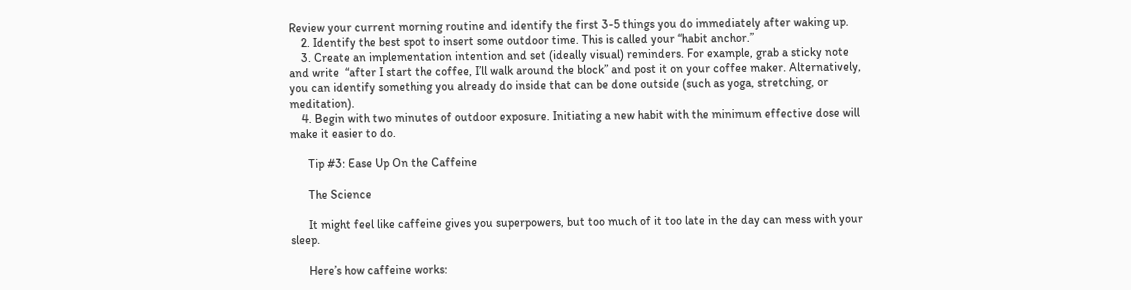Review your current morning routine and identify the first 3-5 things you do immediately after waking up.
    2. Identify the best spot to insert some outdoor time. This is called your “habit anchor.”
    3. Create an implementation intention and set (ideally visual) reminders. For example, grab a sticky note and write  “after I start the coffee, I’ll walk around the block” and post it on your coffee maker. Alternatively, you can identify something you already do inside that can be done outside (such as yoga, stretching, or meditation).
    4. Begin with two minutes of outdoor exposure. Initiating a new habit with the minimum effective dose will make it easier to do.

      Tip #3: Ease Up On the Caffeine

      The Science

      It might feel like caffeine gives you superpowers, but too much of it too late in the day can mess with your sleep.

      Here’s how caffeine works: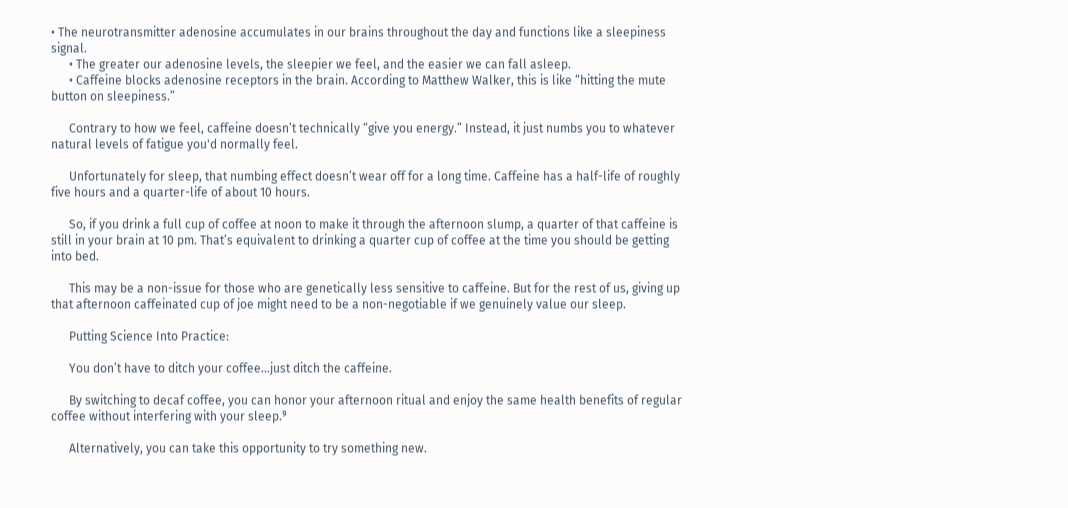• The neurotransmitter adenosine accumulates in our brains throughout the day and functions like a sleepiness signal.
      • The greater our adenosine levels, the sleepier we feel, and the easier we can fall asleep.
      • Caffeine blocks adenosine receptors in the brain. According to Matthew Walker, this is like “hitting the mute button on sleepiness.”

      Contrary to how we feel, caffeine doesn’t technically “give you energy.” Instead, it just numbs you to whatever natural levels of fatigue you'd normally feel.

      Unfortunately for sleep, that numbing effect doesn’t wear off for a long time. Caffeine has a half-life of roughly five hours and a quarter-life of about 10 hours.

      So, if you drink a full cup of coffee at noon to make it through the afternoon slump, a quarter of that caffeine is still in your brain at 10 pm. That’s equivalent to drinking a quarter cup of coffee at the time you should be getting into bed.

      This may be a non-issue for those who are genetically less sensitive to caffeine. But for the rest of us, giving up that afternoon caffeinated cup of joe might need to be a non-negotiable if we genuinely value our sleep.

      Putting Science Into Practice:

      You don’t have to ditch your coffee...just ditch the caffeine.

      By switching to decaf coffee, you can honor your afternoon ritual and enjoy the same health benefits of regular coffee without interfering with your sleep.⁹

      Alternatively, you can take this opportunity to try something new.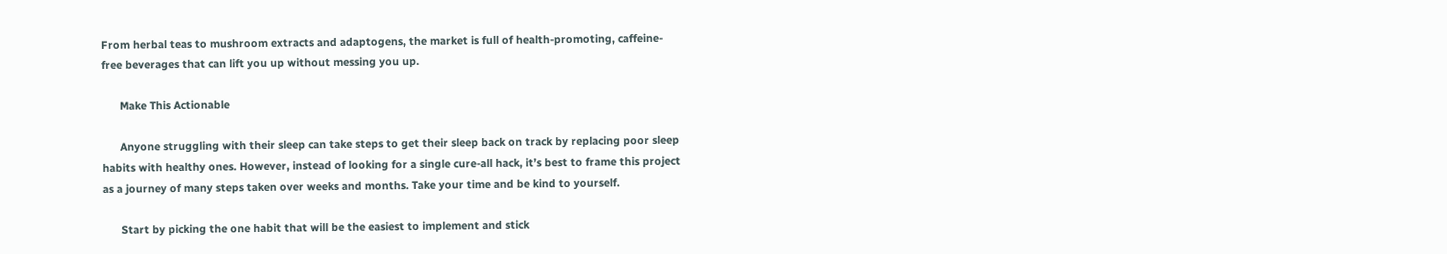From herbal teas to mushroom extracts and adaptogens, the market is full of health-promoting, caffeine-free beverages that can lift you up without messing you up.

      Make This Actionable

      Anyone struggling with their sleep can take steps to get their sleep back on track by replacing poor sleep habits with healthy ones. However, instead of looking for a single cure-all hack, it’s best to frame this project as a journey of many steps taken over weeks and months. Take your time and be kind to yourself.

      Start by picking the one habit that will be the easiest to implement and stick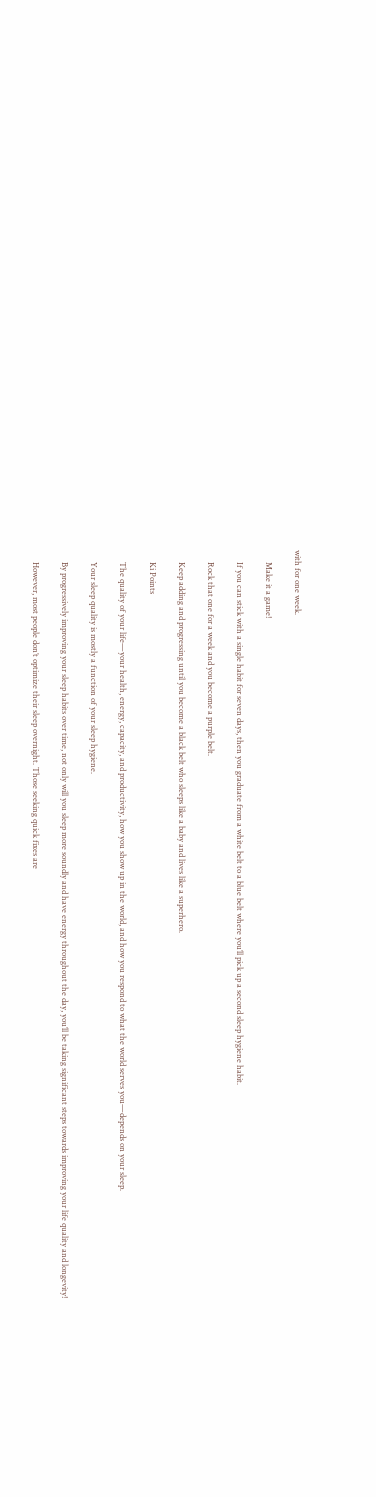with for one week.

      Make it a game!

      If you can stick with a single habit for seven days, then you graduate from a white belt to a blue belt where you’ll pick up a second sleep hygiene habit.

      Rock that one for a week and you become a purple belt.

      Keep adding and progressing until you become a black belt who sleeps like a baby and lives like a superhero.

      Ki Points

      The quality of your life—your health, energy, capacity, and productivity, how you show up in the world, and how you respond to what the world serves you—depends on your sleep.

      Your sleep quality is mostly a function of your sleep hygiene.

      By progressively improving your sleep habits over time, not only will you sleep more soundly and have energy throughout the day, you’ll be taking significant steps towards improving your life quality and longevity!

      However, most people don’t optimize their sleep overnight. Those seeking quick fixes are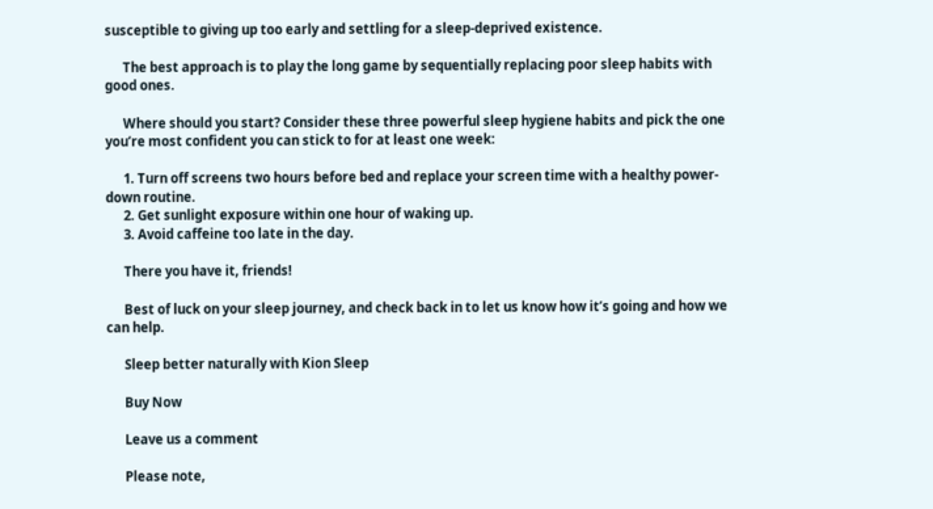susceptible to giving up too early and settling for a sleep-deprived existence.

      The best approach is to play the long game by sequentially replacing poor sleep habits with good ones.

      Where should you start? Consider these three powerful sleep hygiene habits and pick the one you’re most confident you can stick to for at least one week:

      1. Turn off screens two hours before bed and replace your screen time with a healthy power-down routine.
      2. Get sunlight exposure within one hour of waking up.
      3. Avoid caffeine too late in the day.

      There you have it, friends!

      Best of luck on your sleep journey, and check back in to let us know how it’s going and how we can help.

      Sleep better naturally with Kion Sleep

      Buy Now

      Leave us a comment

      Please note,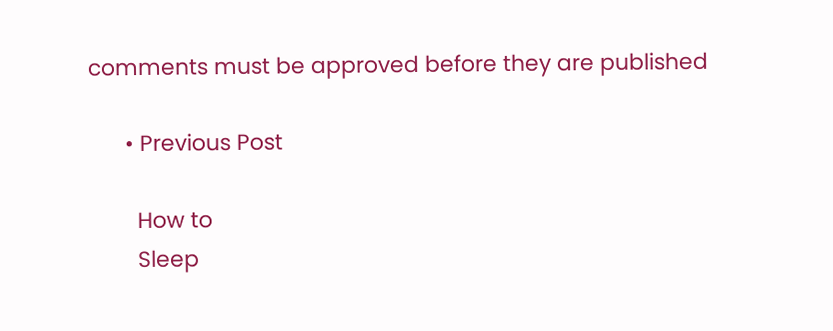comments must be approved before they are published

      • Previous Post

        How to
        Sleep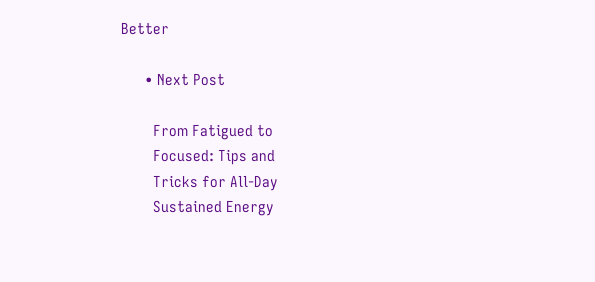Better

      • Next Post

        From Fatigued to
        Focused: Tips and
        Tricks for All-Day
        Sustained Energy